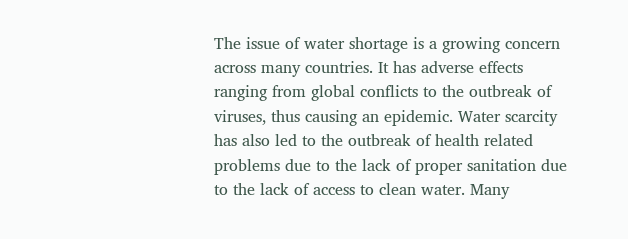The issue of water shortage is a growing concern across many countries. It has adverse effects ranging from global conflicts to the outbreak of viruses, thus causing an epidemic. Water scarcity has also led to the outbreak of health related problems due to the lack of proper sanitation due to the lack of access to clean water. Many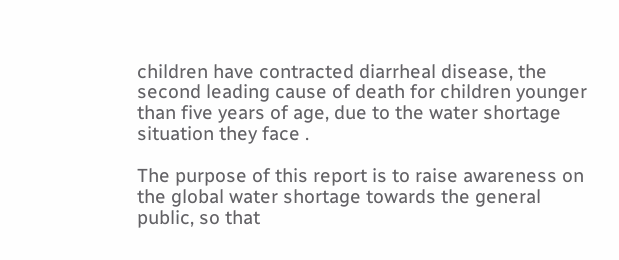children have contracted diarrheal disease, the second leading cause of death for children younger than five years of age, due to the water shortage situation they face .

The purpose of this report is to raise awareness on the global water shortage towards the general public, so that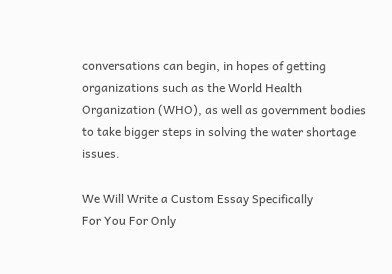conversations can begin, in hopes of getting organizations such as the World Health Organization (WHO), as well as government bodies to take bigger steps in solving the water shortage issues.

We Will Write a Custom Essay Specifically
For You For Only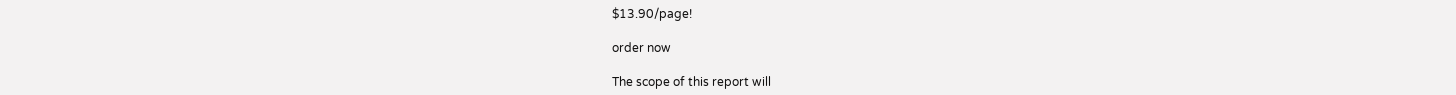$13.90/page!

order now

The scope of this report will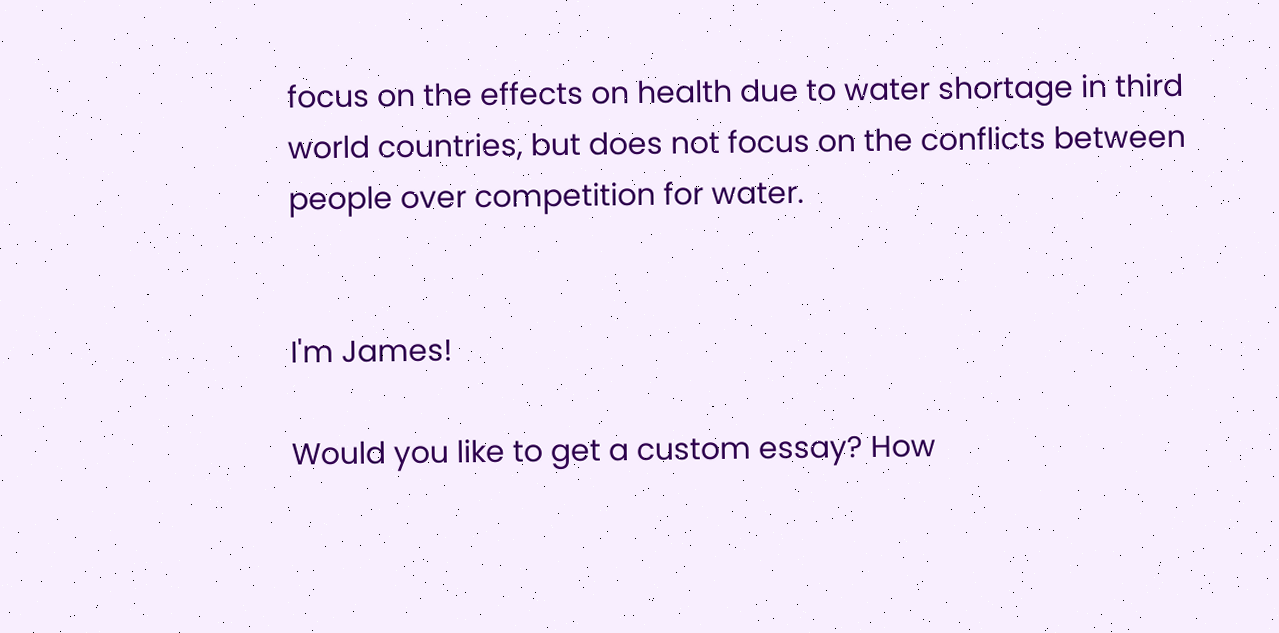focus on the effects on health due to water shortage in third world countries, but does not focus on the conflicts between people over competition for water.


I'm James!

Would you like to get a custom essay? How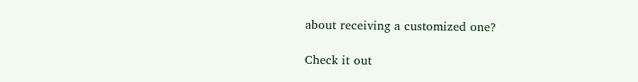about receiving a customized one?

Check it out